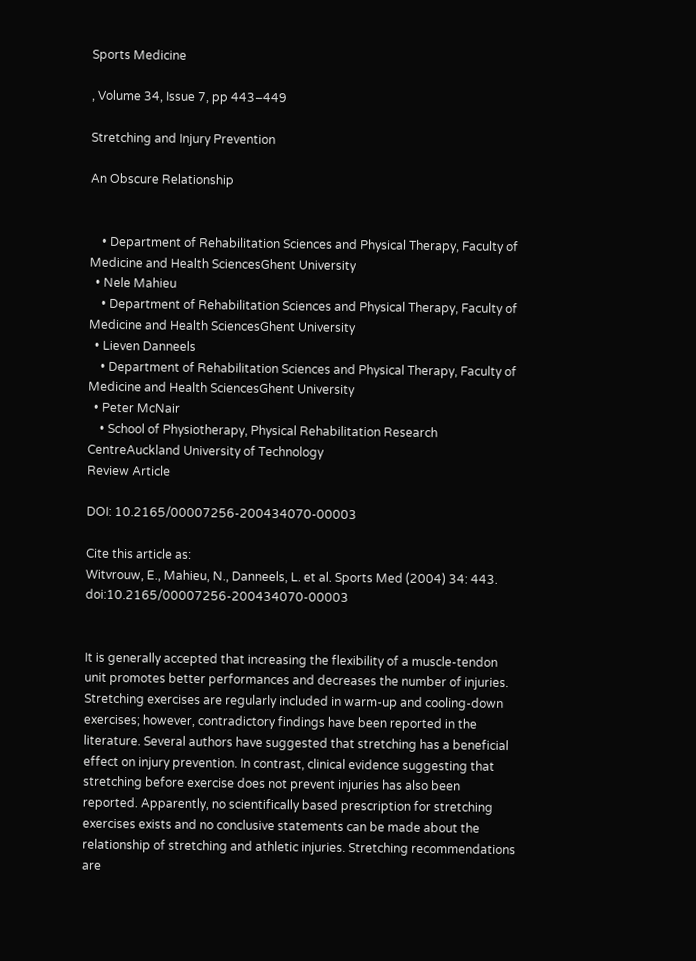Sports Medicine

, Volume 34, Issue 7, pp 443–449

Stretching and Injury Prevention

An Obscure Relationship


    • Department of Rehabilitation Sciences and Physical Therapy, Faculty of Medicine and Health SciencesGhent University
  • Nele Mahieu
    • Department of Rehabilitation Sciences and Physical Therapy, Faculty of Medicine and Health SciencesGhent University
  • Lieven Danneels
    • Department of Rehabilitation Sciences and Physical Therapy, Faculty of Medicine and Health SciencesGhent University
  • Peter McNair
    • School of Physiotherapy, Physical Rehabilitation Research CentreAuckland University of Technology
Review Article

DOI: 10.2165/00007256-200434070-00003

Cite this article as:
Witvrouw, E., Mahieu, N., Danneels, L. et al. Sports Med (2004) 34: 443. doi:10.2165/00007256-200434070-00003


It is generally accepted that increasing the flexibility of a muscle-tendon unit promotes better performances and decreases the number of injuries. Stretching exercises are regularly included in warm-up and cooling-down exercises; however, contradictory findings have been reported in the literature. Several authors have suggested that stretching has a beneficial effect on injury prevention. In contrast, clinical evidence suggesting that stretching before exercise does not prevent injuries has also been reported. Apparently, no scientifically based prescription for stretching exercises exists and no conclusive statements can be made about the relationship of stretching and athletic injuries. Stretching recommendations are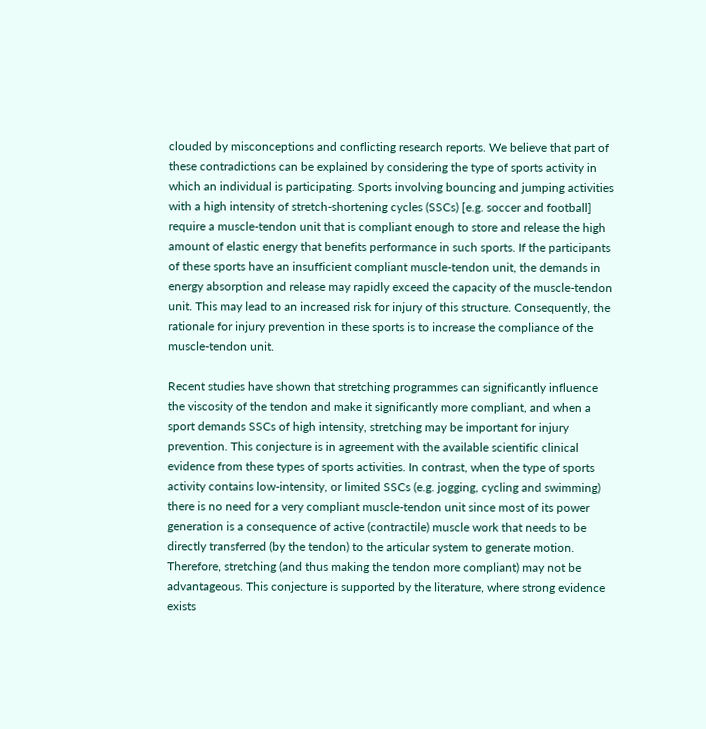clouded by misconceptions and conflicting research reports. We believe that part of these contradictions can be explained by considering the type of sports activity in which an individual is participating. Sports involving bouncing and jumping activities with a high intensity of stretch-shortening cycles (SSCs) [e.g. soccer and football] require a muscle-tendon unit that is compliant enough to store and release the high amount of elastic energy that benefits performance in such sports. If the participants of these sports have an insufficient compliant muscle-tendon unit, the demands in energy absorption and release may rapidly exceed the capacity of the muscle-tendon unit. This may lead to an increased risk for injury of this structure. Consequently, the rationale for injury prevention in these sports is to increase the compliance of the muscle-tendon unit.

Recent studies have shown that stretching programmes can significantly influence the viscosity of the tendon and make it significantly more compliant, and when a sport demands SSCs of high intensity, stretching may be important for injury prevention. This conjecture is in agreement with the available scientific clinical evidence from these types of sports activities. In contrast, when the type of sports activity contains low-intensity, or limited SSCs (e.g. jogging, cycling and swimming) there is no need for a very compliant muscle-tendon unit since most of its power generation is a consequence of active (contractile) muscle work that needs to be directly transferred (by the tendon) to the articular system to generate motion. Therefore, stretching (and thus making the tendon more compliant) may not be advantageous. This conjecture is supported by the literature, where strong evidence exists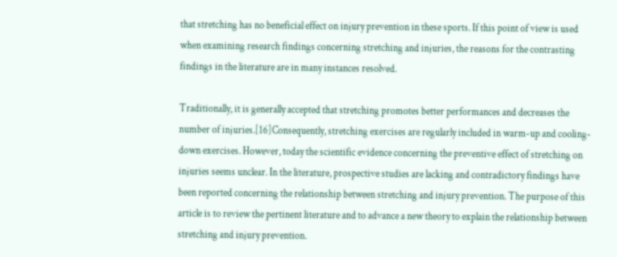that stretching has no beneficial effect on injury prevention in these sports. If this point of view is used when examining research findings concerning stretching and injuries, the reasons for the contrasting findings in the literature are in many instances resolved.

Traditionally, it is generally accepted that stretching promotes better performances and decreases the number of injuries.[16]Consequently, stretching exercises are regularly included in warm-up and cooling-down exercises. However, today the scientific evidence concerning the preventive effect of stretching on injuries seems unclear. In the literature, prospective studies are lacking and contradictory findings have been reported concerning the relationship between stretching and injury prevention. The purpose of this article is to review the pertinent literature and to advance a new theory to explain the relationship between stretching and injury prevention.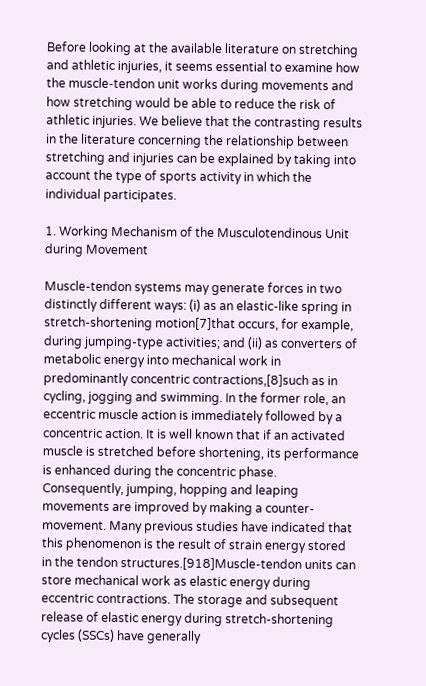Before looking at the available literature on stretching and athletic injuries, it seems essential to examine how the muscle-tendon unit works during movements and how stretching would be able to reduce the risk of athletic injuries. We believe that the contrasting results in the literature concerning the relationship between stretching and injuries can be explained by taking into account the type of sports activity in which the individual participates.

1. Working Mechanism of the Musculotendinous Unit during Movement

Muscle-tendon systems may generate forces in two distinctly different ways: (i) as an elastic-like spring in stretch-shortening motion[7]that occurs, for example, during jumping-type activities; and (ii) as converters of metabolic energy into mechanical work in predominantly concentric contractions,[8]such as in cycling, jogging and swimming. In the former role, an eccentric muscle action is immediately followed by a concentric action. It is well known that if an activated muscle is stretched before shortening, its performance is enhanced during the concentric phase. Consequently, jumping, hopping and leaping movements are improved by making a counter-movement. Many previous studies have indicated that this phenomenon is the result of strain energy stored in the tendon structures.[918]Muscle-tendon units can store mechanical work as elastic energy during eccentric contractions. The storage and subsequent release of elastic energy during stretch-shortening cycles (SSCs) have generally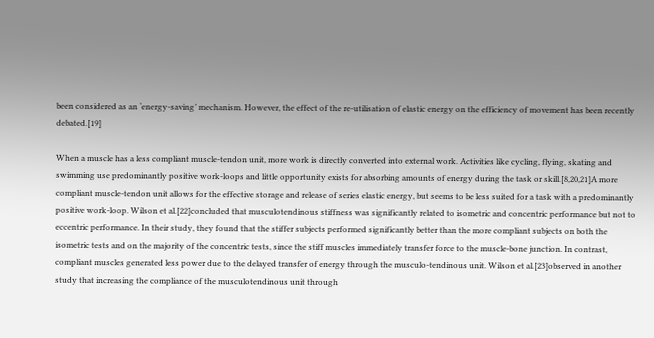been considered as an ‘energy-saving’ mechanism. However, the effect of the re-utilisation of elastic energy on the efficiency of movement has been recently debated.[19]

When a muscle has a less compliant muscle-tendon unit, more work is directly converted into external work. Activities like cycling, flying, skating and swimming use predominantly positive work-loops and little opportunity exists for absorbing amounts of energy during the task or skill.[8,20,21]A more compliant muscle-tendon unit allows for the effective storage and release of series elastic energy, but seems to be less suited for a task with a predominantly positive work-loop. Wilson et al.[22]concluded that musculotendinous stiffness was significantly related to isometric and concentric performance but not to eccentric performance. In their study, they found that the stiffer subjects performed significantly better than the more compliant subjects on both the isometric tests and on the majority of the concentric tests, since the stiff muscles immediately transfer force to the muscle-bone junction. In contrast, compliant muscles generated less power due to the delayed transfer of energy through the musculo-tendinous unit. Wilson et al.[23]observed in another study that increasing the compliance of the musculotendinous unit through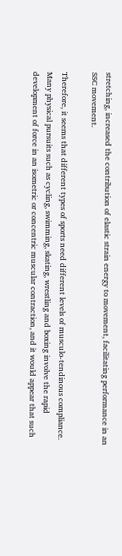stretching, increased the contribution of elastic strain energy to movement, facilitating performance in an SSC movement.

Therefore, it seems that different types of sports need different levels of musculo-tendinous compliance. Many physical pursuits such as cycling, swimming, skating, wrestling and boxing involve the rapid development of force in an isometric or concentric muscular contraction, and it would appear that such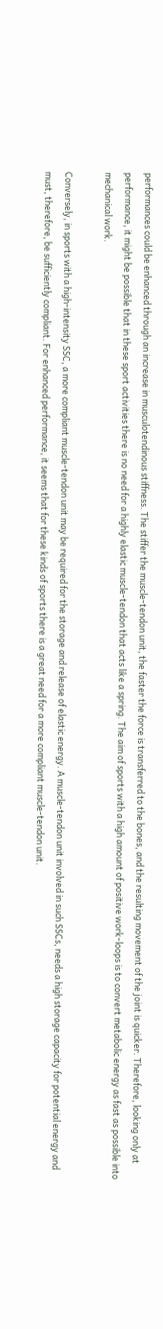performances could be enhanced through an increase in musculotendinous stiffness. The stiffer the muscle-tendon unit, the faster the force is transferred to the bones, and the resulting movement of the joint is quicker. Therefore, looking only at performance, it might be possible that in these sport activities there is no need for a highly elastic muscle-tendon that acts like a spring. The aim of sports with a high amount of positive work-loops is to convert metabolic energy as fast as possible into mechanical work.

Conversely, in sports with a high-intensity SSC, a more compliant muscle-tendon unit may be required for the storage and release of elastic energy. A muscle-tendon unit involved in such SSCs, needs a high storage capacity for potential energy and must, therefore, be sufficiently compliant. For enhanced performance, it seems that for these kinds of sports there is a great need for a more compliant muscle-tendon unit.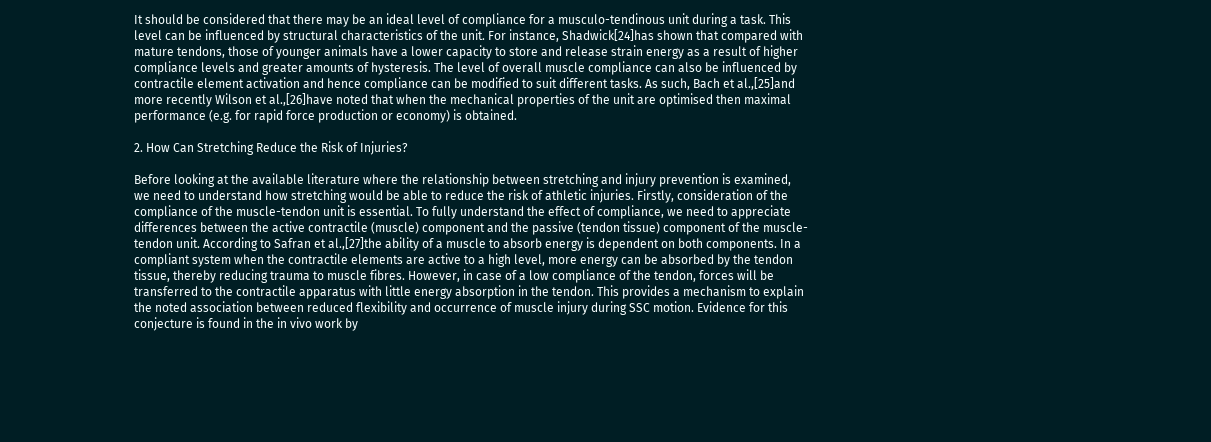It should be considered that there may be an ideal level of compliance for a musculo-tendinous unit during a task. This level can be influenced by structural characteristics of the unit. For instance, Shadwick[24]has shown that compared with mature tendons, those of younger animals have a lower capacity to store and release strain energy as a result of higher compliance levels and greater amounts of hysteresis. The level of overall muscle compliance can also be influenced by contractile element activation and hence compliance can be modified to suit different tasks. As such, Bach et al.,[25]and more recently Wilson et al.,[26]have noted that when the mechanical properties of the unit are optimised then maximal performance (e.g. for rapid force production or economy) is obtained.

2. How Can Stretching Reduce the Risk of Injuries?

Before looking at the available literature where the relationship between stretching and injury prevention is examined, we need to understand how stretching would be able to reduce the risk of athletic injuries. Firstly, consideration of the compliance of the muscle-tendon unit is essential. To fully understand the effect of compliance, we need to appreciate differences between the active contractile (muscle) component and the passive (tendon tissue) component of the muscle-tendon unit. According to Safran et al.,[27]the ability of a muscle to absorb energy is dependent on both components. In a compliant system when the contractile elements are active to a high level, more energy can be absorbed by the tendon tissue, thereby reducing trauma to muscle fibres. However, in case of a low compliance of the tendon, forces will be transferred to the contractile apparatus with little energy absorption in the tendon. This provides a mechanism to explain the noted association between reduced flexibility and occurrence of muscle injury during SSC motion. Evidence for this conjecture is found in the in vivo work by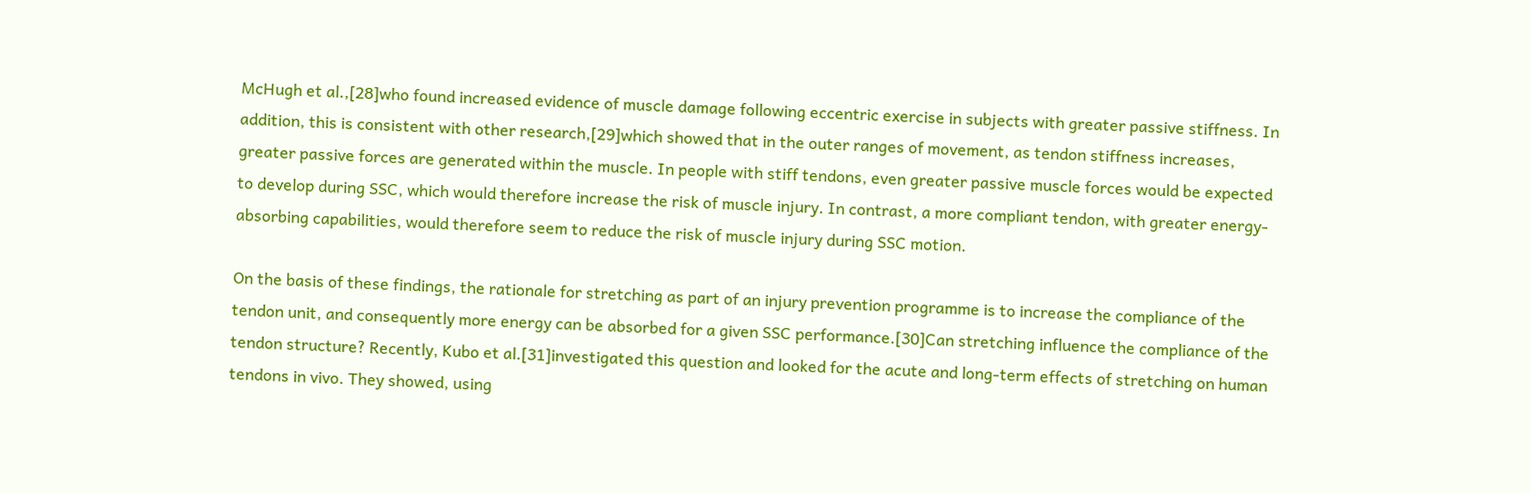McHugh et al.,[28]who found increased evidence of muscle damage following eccentric exercise in subjects with greater passive stiffness. In addition, this is consistent with other research,[29]which showed that in the outer ranges of movement, as tendon stiffness increases, greater passive forces are generated within the muscle. In people with stiff tendons, even greater passive muscle forces would be expected to develop during SSC, which would therefore increase the risk of muscle injury. In contrast, a more compliant tendon, with greater energy-absorbing capabilities, would therefore seem to reduce the risk of muscle injury during SSC motion.

On the basis of these findings, the rationale for stretching as part of an injury prevention programme is to increase the compliance of the tendon unit, and consequently more energy can be absorbed for a given SSC performance.[30]Can stretching influence the compliance of the tendon structure? Recently, Kubo et al.[31]investigated this question and looked for the acute and long-term effects of stretching on human tendons in vivo. They showed, using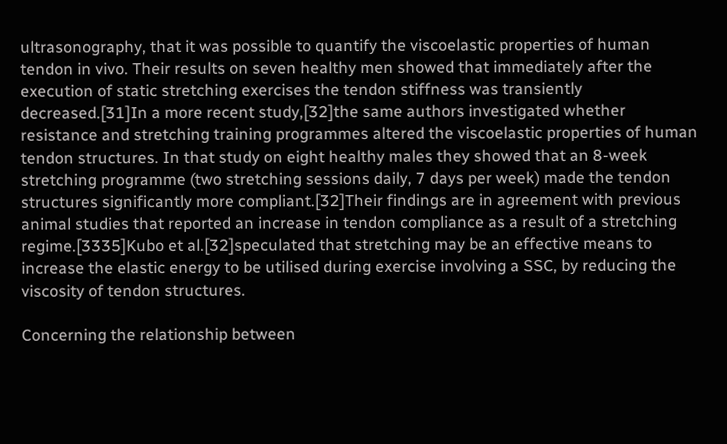ultrasonography, that it was possible to quantify the viscoelastic properties of human tendon in vivo. Their results on seven healthy men showed that immediately after the execution of static stretching exercises the tendon stiffness was transiently decreased.[31]In a more recent study,[32]the same authors investigated whether resistance and stretching training programmes altered the viscoelastic properties of human tendon structures. In that study on eight healthy males they showed that an 8-week stretching programme (two stretching sessions daily, 7 days per week) made the tendon structures significantly more compliant.[32]Their findings are in agreement with previous animal studies that reported an increase in tendon compliance as a result of a stretching regime.[3335]Kubo et al.[32]speculated that stretching may be an effective means to increase the elastic energy to be utilised during exercise involving a SSC, by reducing the viscosity of tendon structures.

Concerning the relationship between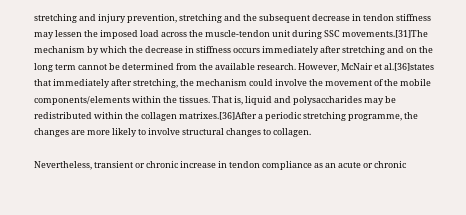stretching and injury prevention, stretching and the subsequent decrease in tendon stiffness may lessen the imposed load across the muscle-tendon unit during SSC movements.[31]The mechanism by which the decrease in stiffness occurs immediately after stretching and on the long term cannot be determined from the available research. However, McNair et al.[36]states that immediately after stretching, the mechanism could involve the movement of the mobile components/elements within the tissues. That is, liquid and polysaccharides may be redistributed within the collagen matrixes.[36]After a periodic stretching programme, the changes are more likely to involve structural changes to collagen.

Nevertheless, transient or chronic increase in tendon compliance as an acute or chronic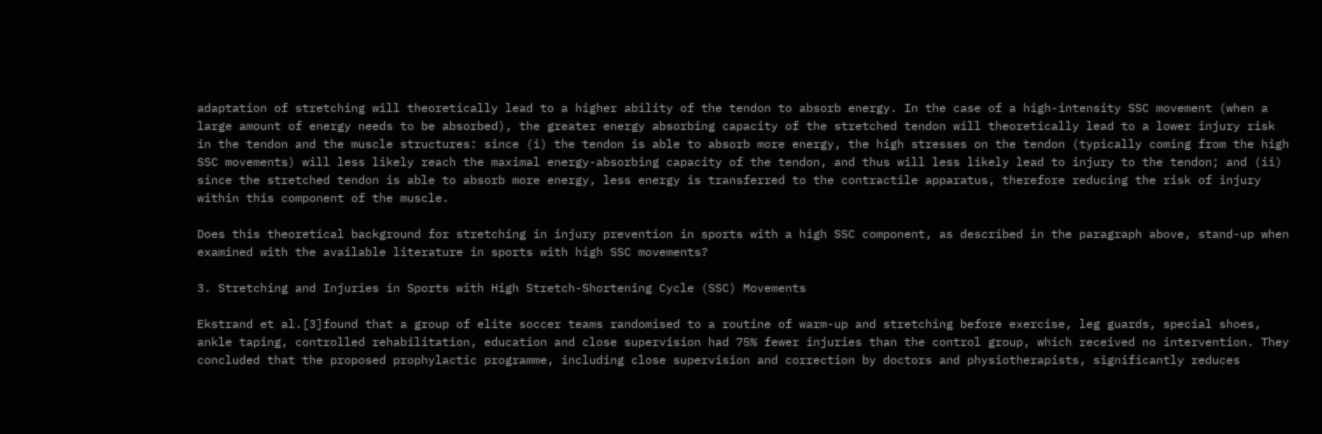adaptation of stretching will theoretically lead to a higher ability of the tendon to absorb energy. In the case of a high-intensity SSC movement (when a large amount of energy needs to be absorbed), the greater energy absorbing capacity of the stretched tendon will theoretically lead to a lower injury risk in the tendon and the muscle structures: since (i) the tendon is able to absorb more energy, the high stresses on the tendon (typically coming from the high SSC movements) will less likely reach the maximal energy-absorbing capacity of the tendon, and thus will less likely lead to injury to the tendon; and (ii) since the stretched tendon is able to absorb more energy, less energy is transferred to the contractile apparatus, therefore reducing the risk of injury within this component of the muscle.

Does this theoretical background for stretching in injury prevention in sports with a high SSC component, as described in the paragraph above, stand-up when examined with the available literature in sports with high SSC movements?

3. Stretching and Injuries in Sports with High Stretch-Shortening Cycle (SSC) Movements

Ekstrand et al.[3]found that a group of elite soccer teams randomised to a routine of warm-up and stretching before exercise, leg guards, special shoes, ankle taping, controlled rehabilitation, education and close supervision had 75% fewer injuries than the control group, which received no intervention. They concluded that the proposed prophylactic programme, including close supervision and correction by doctors and physiotherapists, significantly reduces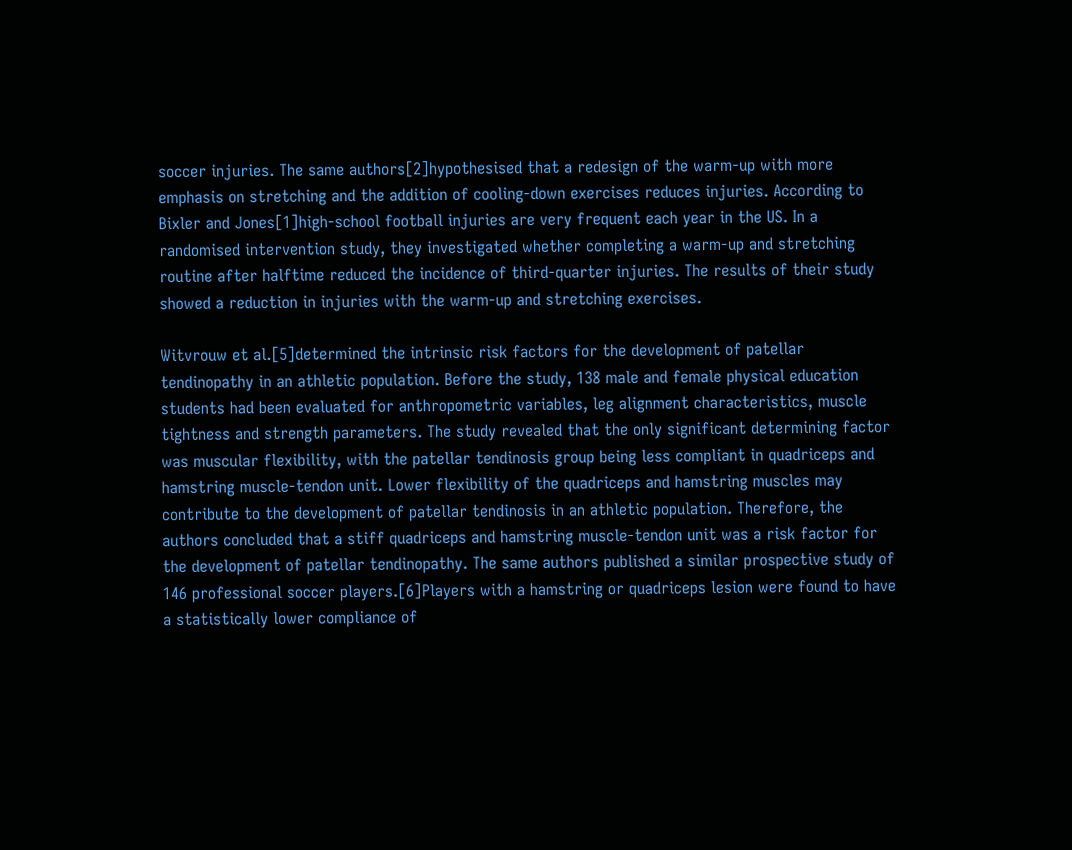soccer injuries. The same authors[2]hypothesised that a redesign of the warm-up with more emphasis on stretching and the addition of cooling-down exercises reduces injuries. According to Bixler and Jones[1]high-school football injuries are very frequent each year in the US. In a randomised intervention study, they investigated whether completing a warm-up and stretching routine after halftime reduced the incidence of third-quarter injuries. The results of their study showed a reduction in injuries with the warm-up and stretching exercises.

Witvrouw et al.[5]determined the intrinsic risk factors for the development of patellar tendinopathy in an athletic population. Before the study, 138 male and female physical education students had been evaluated for anthropometric variables, leg alignment characteristics, muscle tightness and strength parameters. The study revealed that the only significant determining factor was muscular flexibility, with the patellar tendinosis group being less compliant in quadriceps and hamstring muscle-tendon unit. Lower flexibility of the quadriceps and hamstring muscles may contribute to the development of patellar tendinosis in an athletic population. Therefore, the authors concluded that a stiff quadriceps and hamstring muscle-tendon unit was a risk factor for the development of patellar tendinopathy. The same authors published a similar prospective study of 146 professional soccer players.[6]Players with a hamstring or quadriceps lesion were found to have a statistically lower compliance of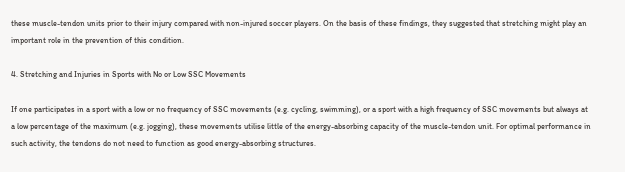these muscle-tendon units prior to their injury compared with non-injured soccer players. On the basis of these findings, they suggested that stretching might play an important role in the prevention of this condition.

4. Stretching and Injuries in Sports with No or Low SSC Movements

If one participates in a sport with a low or no frequency of SSC movements (e.g. cycling, swimming), or a sport with a high frequency of SSC movements but always at a low percentage of the maximum (e.g. jogging), these movements utilise little of the energy-absorbing capacity of the muscle-tendon unit. For optimal performance in such activity, the tendons do not need to function as good energy-absorbing structures.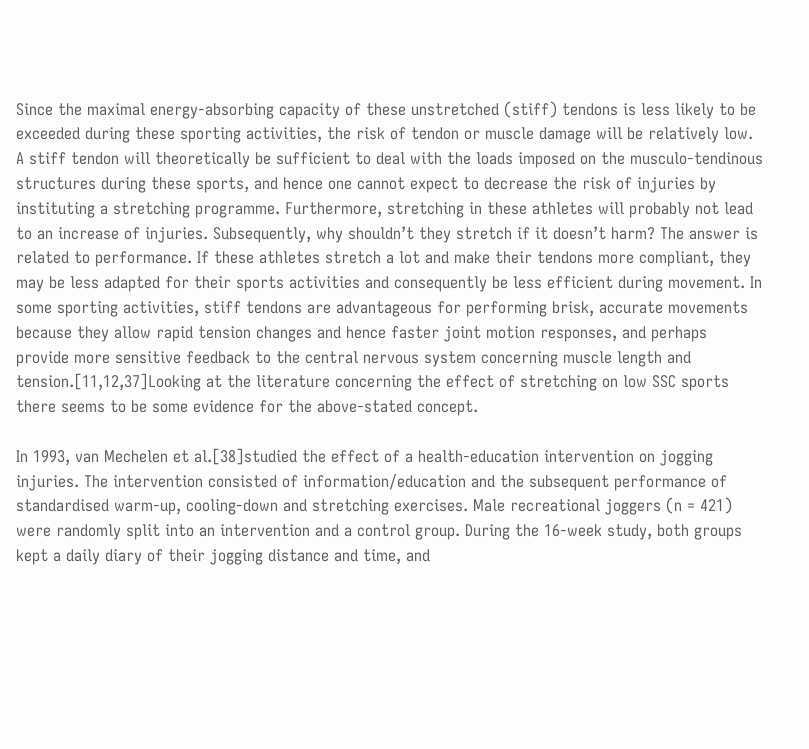Since the maximal energy-absorbing capacity of these unstretched (stiff) tendons is less likely to be exceeded during these sporting activities, the risk of tendon or muscle damage will be relatively low. A stiff tendon will theoretically be sufficient to deal with the loads imposed on the musculo-tendinous structures during these sports, and hence one cannot expect to decrease the risk of injuries by instituting a stretching programme. Furthermore, stretching in these athletes will probably not lead to an increase of injuries. Subsequently, why shouldn’t they stretch if it doesn’t harm? The answer is related to performance. If these athletes stretch a lot and make their tendons more compliant, they may be less adapted for their sports activities and consequently be less efficient during movement. In some sporting activities, stiff tendons are advantageous for performing brisk, accurate movements because they allow rapid tension changes and hence faster joint motion responses, and perhaps provide more sensitive feedback to the central nervous system concerning muscle length and tension.[11,12,37]Looking at the literature concerning the effect of stretching on low SSC sports there seems to be some evidence for the above-stated concept.

In 1993, van Mechelen et al.[38]studied the effect of a health-education intervention on jogging injuries. The intervention consisted of information/education and the subsequent performance of standardised warm-up, cooling-down and stretching exercises. Male recreational joggers (n = 421) were randomly split into an intervention and a control group. During the 16-week study, both groups kept a daily diary of their jogging distance and time, and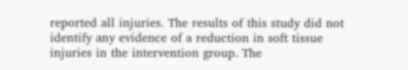reported all injuries. The results of this study did not identify any evidence of a reduction in soft tissue injuries in the intervention group. The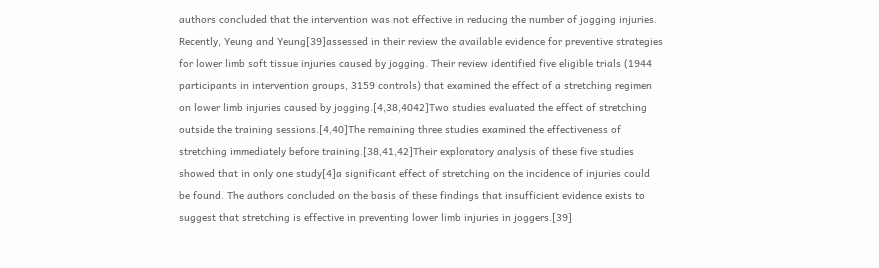authors concluded that the intervention was not effective in reducing the number of jogging injuries. Recently, Yeung and Yeung[39]assessed in their review the available evidence for preventive strategies for lower limb soft tissue injuries caused by jogging. Their review identified five eligible trials (1944 participants in intervention groups, 3159 controls) that examined the effect of a stretching regimen on lower limb injuries caused by jogging.[4,38,4042]Two studies evaluated the effect of stretching outside the training sessions.[4,40]The remaining three studies examined the effectiveness of stretching immediately before training.[38,41,42]Their exploratory analysis of these five studies showed that in only one study[4]a significant effect of stretching on the incidence of injuries could be found. The authors concluded on the basis of these findings that insufficient evidence exists to suggest that stretching is effective in preventing lower limb injuries in joggers.[39]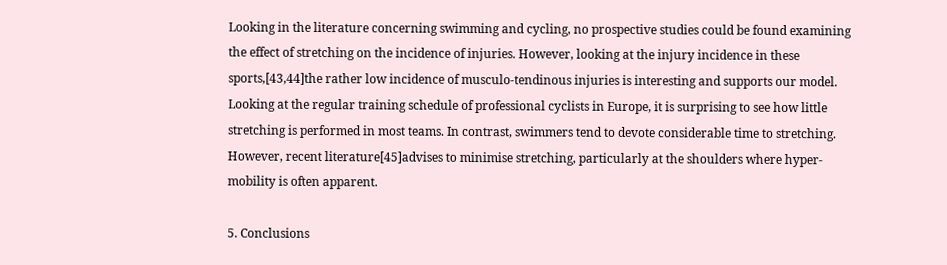Looking in the literature concerning swimming and cycling, no prospective studies could be found examining the effect of stretching on the incidence of injuries. However, looking at the injury incidence in these sports,[43,44]the rather low incidence of musculo-tendinous injuries is interesting and supports our model. Looking at the regular training schedule of professional cyclists in Europe, it is surprising to see how little stretching is performed in most teams. In contrast, swimmers tend to devote considerable time to stretching. However, recent literature[45]advises to minimise stretching, particularly at the shoulders where hyper-mobility is often apparent.

5. Conclusions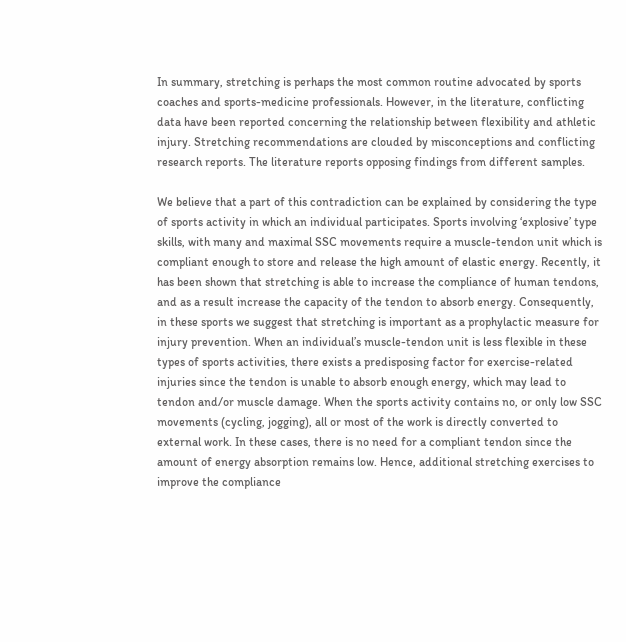In summary, stretching is perhaps the most common routine advocated by sports coaches and sports-medicine professionals. However, in the literature, conflicting data have been reported concerning the relationship between flexibility and athletic injury. Stretching recommendations are clouded by misconceptions and conflicting research reports. The literature reports opposing findings from different samples.

We believe that a part of this contradiction can be explained by considering the type of sports activity in which an individual participates. Sports involving ‘explosive’ type skills, with many and maximal SSC movements require a muscle-tendon unit which is compliant enough to store and release the high amount of elastic energy. Recently, it has been shown that stretching is able to increase the compliance of human tendons, and as a result increase the capacity of the tendon to absorb energy. Consequently, in these sports we suggest that stretching is important as a prophylactic measure for injury prevention. When an individual’s muscle-tendon unit is less flexible in these types of sports activities, there exists a predisposing factor for exercise-related injuries since the tendon is unable to absorb enough energy, which may lead to tendon and/or muscle damage. When the sports activity contains no, or only low SSC movements (cycling, jogging), all or most of the work is directly converted to external work. In these cases, there is no need for a compliant tendon since the amount of energy absorption remains low. Hence, additional stretching exercises to improve the compliance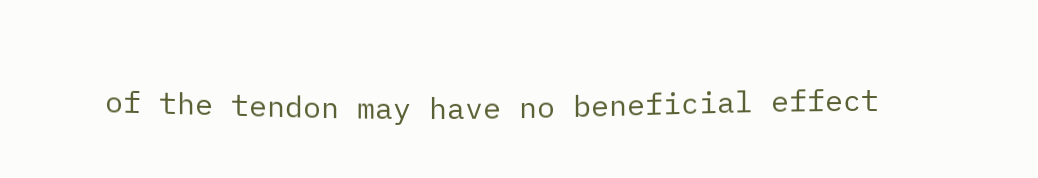of the tendon may have no beneficial effect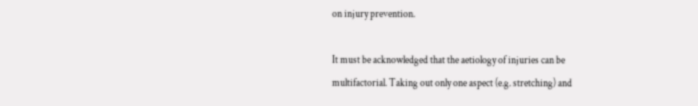on injury prevention.

It must be acknowledged that the aetiology of injuries can be multifactorial. Taking out only one aspect (e.g. stretching) and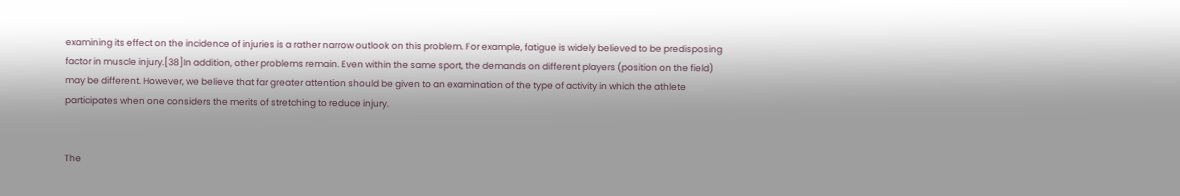examining its effect on the incidence of injuries is a rather narrow outlook on this problem. For example, fatigue is widely believed to be predisposing factor in muscle injury.[38]In addition, other problems remain. Even within the same sport, the demands on different players (position on the field) may be different. However, we believe that far greater attention should be given to an examination of the type of activity in which the athlete participates when one considers the merits of stretching to reduce injury.


The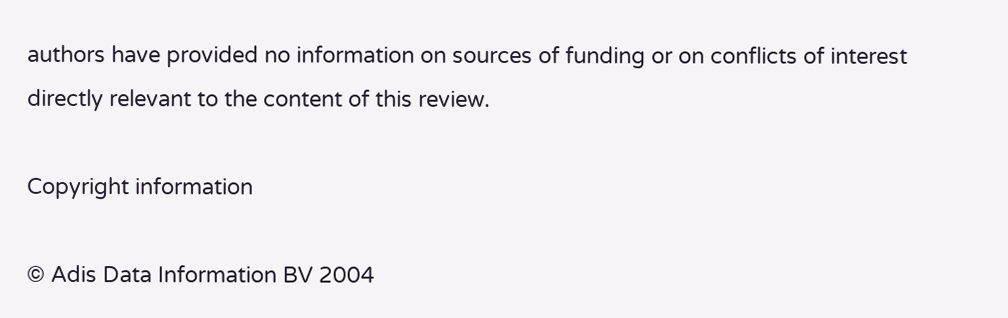authors have provided no information on sources of funding or on conflicts of interest directly relevant to the content of this review.

Copyright information

© Adis Data Information BV 2004